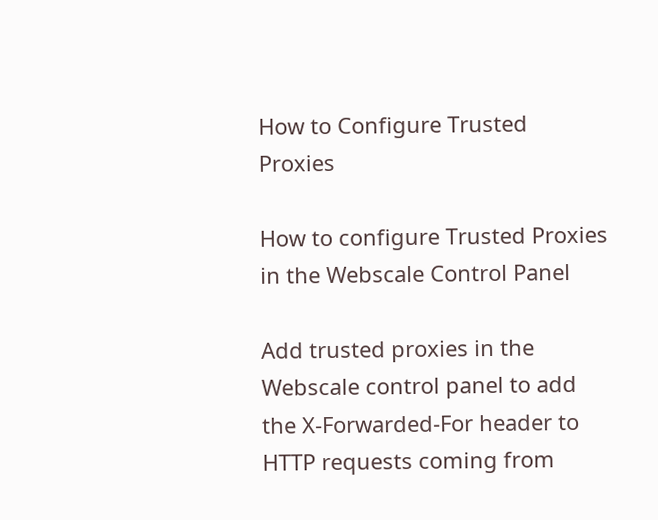How to Configure Trusted Proxies

How to configure Trusted Proxies in the Webscale Control Panel

Add trusted proxies in the Webscale control panel to add the X-Forwarded-For header to HTTP requests coming from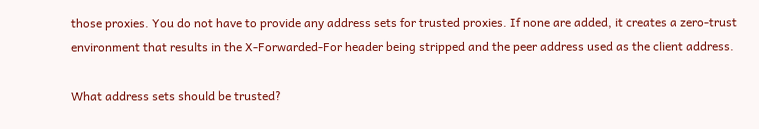those proxies. You do not have to provide any address sets for trusted proxies. If none are added, it creates a zero-trust environment that results in the X-Forwarded-For header being stripped and the peer address used as the client address.

What address sets should be trusted?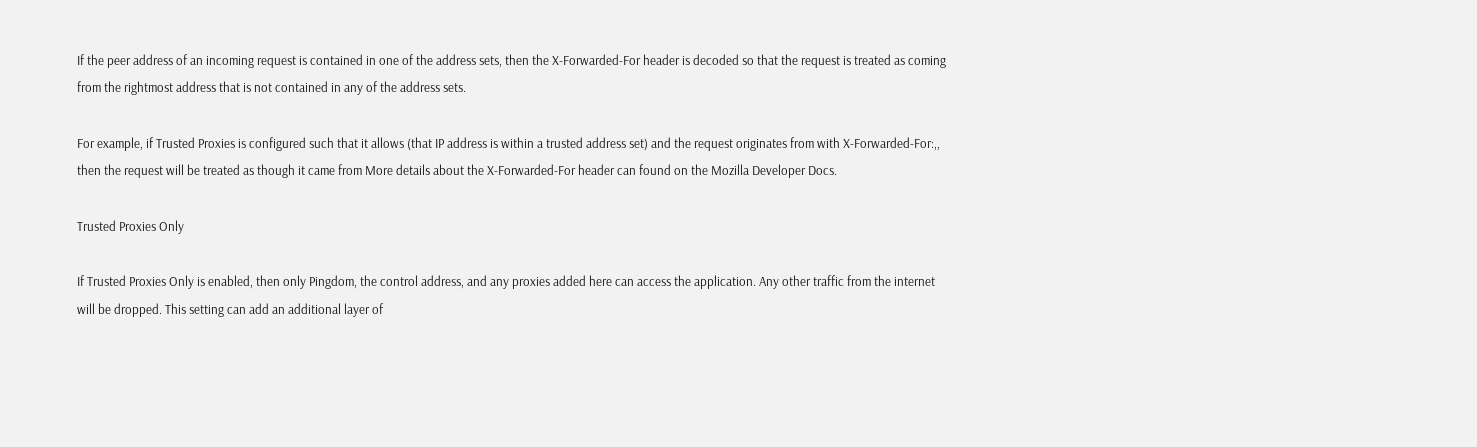If the peer address of an incoming request is contained in one of the address sets, then the X-Forwarded-For header is decoded so that the request is treated as coming from the rightmost address that is not contained in any of the address sets.

For example, if Trusted Proxies is configured such that it allows (that IP address is within a trusted address set) and the request originates from with X-Forwarded-For:,, then the request will be treated as though it came from More details about the X-Forwarded-For header can found on the Mozilla Developer Docs.

Trusted Proxies Only

If Trusted Proxies Only is enabled, then only Pingdom, the control address, and any proxies added here can access the application. Any other traffic from the internet will be dropped. This setting can add an additional layer of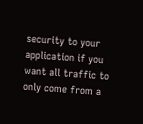security to your application if you want all traffic to only come from a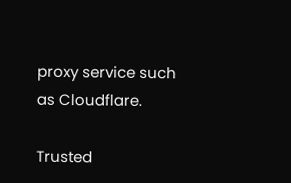proxy service such as Cloudflare.

Trusted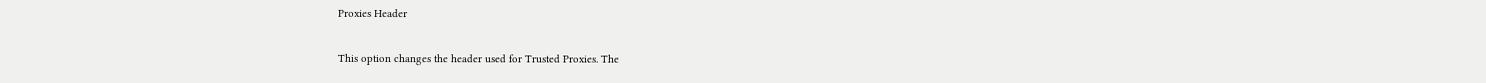Proxies Header

This option changes the header used for Trusted Proxies. The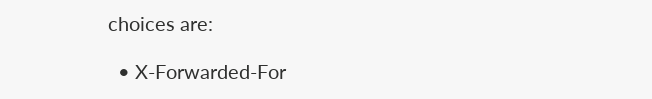choices are:

  • X-Forwarded-For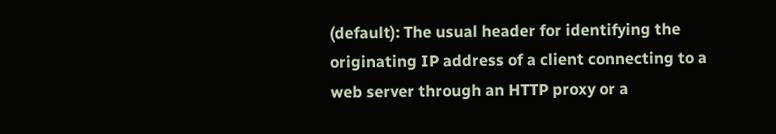(default): The usual header for identifying the originating IP address of a client connecting to a web server through an HTTP proxy or a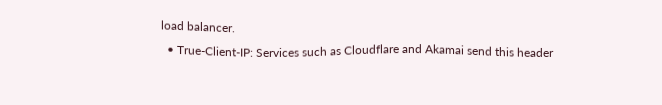load balancer.
  • True-Client-IP: Services such as Cloudflare and Akamai send this header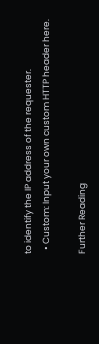to identify the IP address of the requester.
  • Custom: Input your own custom HTTP header here.

Further Reading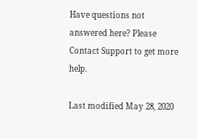Have questions not answered here? Please Contact Support to get more help.

Last modified May 28, 2020